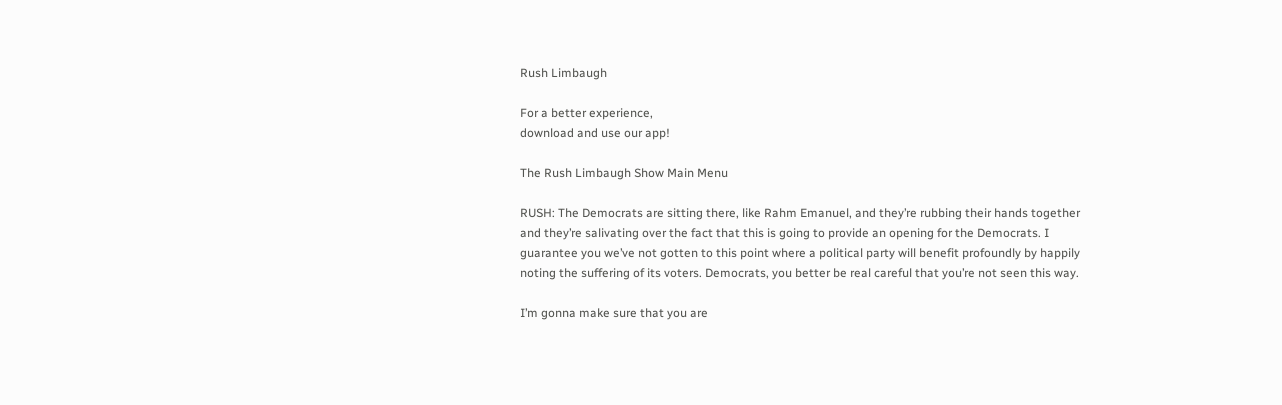Rush Limbaugh

For a better experience,
download and use our app!

The Rush Limbaugh Show Main Menu

RUSH: The Democrats are sitting there, like Rahm Emanuel, and they’re rubbing their hands together and they’re salivating over the fact that this is going to provide an opening for the Democrats. I guarantee you we’ve not gotten to this point where a political party will benefit profoundly by happily noting the suffering of its voters. Democrats, you better be real careful that you’re not seen this way.

I’m gonna make sure that you are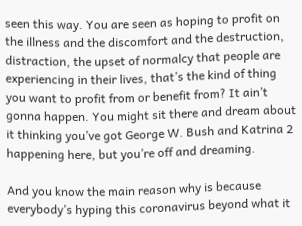seen this way. You are seen as hoping to profit on the illness and the discomfort and the destruction, distraction, the upset of normalcy that people are experiencing in their lives, that’s the kind of thing you want to profit from or benefit from? It ain’t gonna happen. You might sit there and dream about it thinking you’ve got George W. Bush and Katrina 2 happening here, but you’re off and dreaming.

And you know the main reason why is because everybody’s hyping this coronavirus beyond what it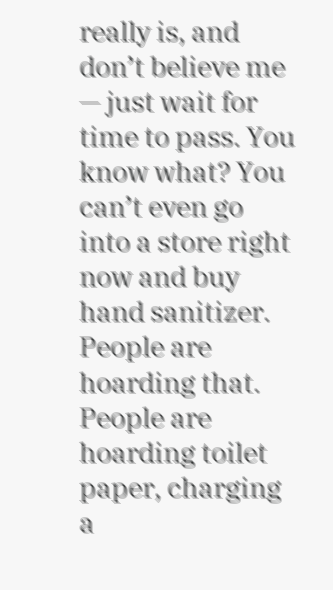really is, and don’t believe me — just wait for time to pass. You know what? You can’t even go into a store right now and buy hand sanitizer. People are hoarding that. People are hoarding toilet paper, charging a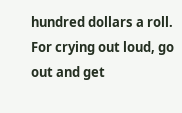hundred dollars a roll. For crying out loud, go out and get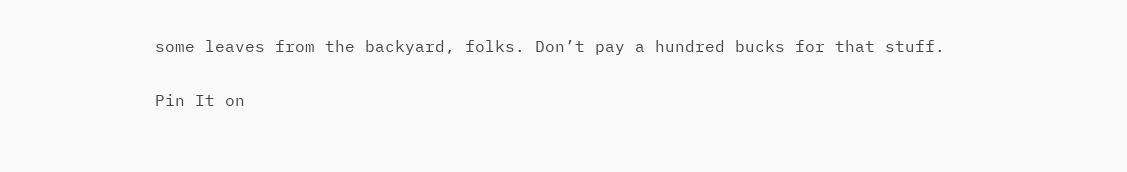some leaves from the backyard, folks. Don’t pay a hundred bucks for that stuff.

Pin It on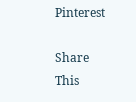Pinterest

Share This